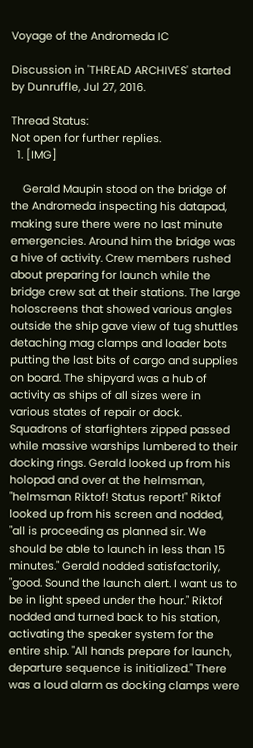Voyage of the Andromeda IC

Discussion in 'THREAD ARCHIVES' started by Dunruffle, Jul 27, 2016.

Thread Status:
Not open for further replies.
  1. [IMG]

    Gerald Maupin stood on the bridge of the Andromeda inspecting his datapad, making sure there were no last minute emergencies. Around him the bridge was a hive of activity. Crew members rushed about preparing for launch while the bridge crew sat at their stations. The large holoscreens that showed various angles outside the ship gave view of tug shuttles detaching mag clamps and loader bots putting the last bits of cargo and supplies on board. The shipyard was a hub of activity as ships of all sizes were in various states of repair or dock. Squadrons of starfighters zipped passed while massive warships lumbered to their docking rings. Gerald looked up from his holopad and over at the helmsman, "helmsman Riktof! Status report!" Riktof looked up from his screen and nodded, "all is proceeding as planned sir. We should be able to launch in less than 15 minutes." Gerald nodded satisfactorily, "good. Sound the launch alert. I want us to be in light speed under the hour." Riktof nodded and turned back to his station, activating the speaker system for the entire ship. "All hands prepare for launch, departure sequence is initialized." There was a loud alarm as docking clamps were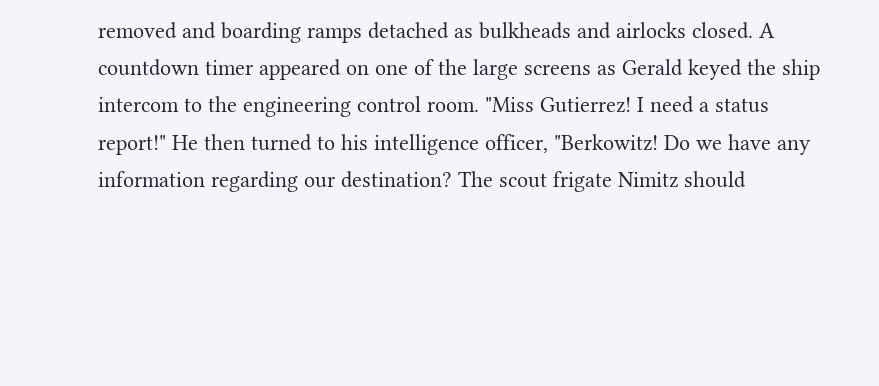removed and boarding ramps detached as bulkheads and airlocks closed. A countdown timer appeared on one of the large screens as Gerald keyed the ship intercom to the engineering control room. "Miss Gutierrez! I need a status report!" He then turned to his intelligence officer, "Berkowitz! Do we have any information regarding our destination? The scout frigate Nimitz should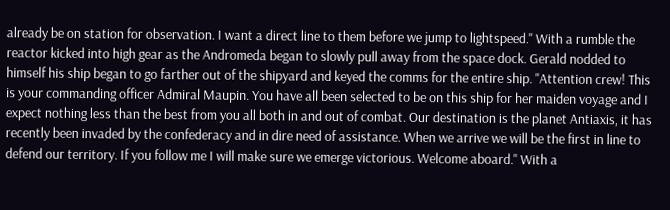already be on station for observation. I want a direct line to them before we jump to lightspeed." With a rumble the reactor kicked into high gear as the Andromeda began to slowly pull away from the space dock. Gerald nodded to himself his ship began to go farther out of the shipyard and keyed the comms for the entire ship. "Attention crew! This is your commanding officer Admiral Maupin. You have all been selected to be on this ship for her maiden voyage and I expect nothing less than the best from you all both in and out of combat. Our destination is the planet Antiaxis, it has recently been invaded by the confederacy and in dire need of assistance. When we arrive we will be the first in line to defend our territory. If you follow me I will make sure we emerge victorious. Welcome aboard." With a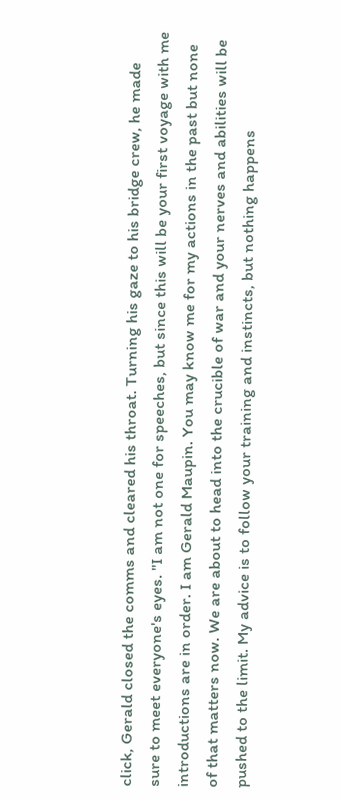click, Gerald closed the comms and cleared his throat. Turning his gaze to his bridge crew, he made sure to meet everyone's eyes. "I am not one for speeches, but since this will be your first voyage with me introductions are in order. I am Gerald Maupin. You may know me for my actions in the past but none of that matters now. We are about to head into the crucible of war and your nerves and abilities will be pushed to the limit. My advice is to follow your training and instincts, but nothing happens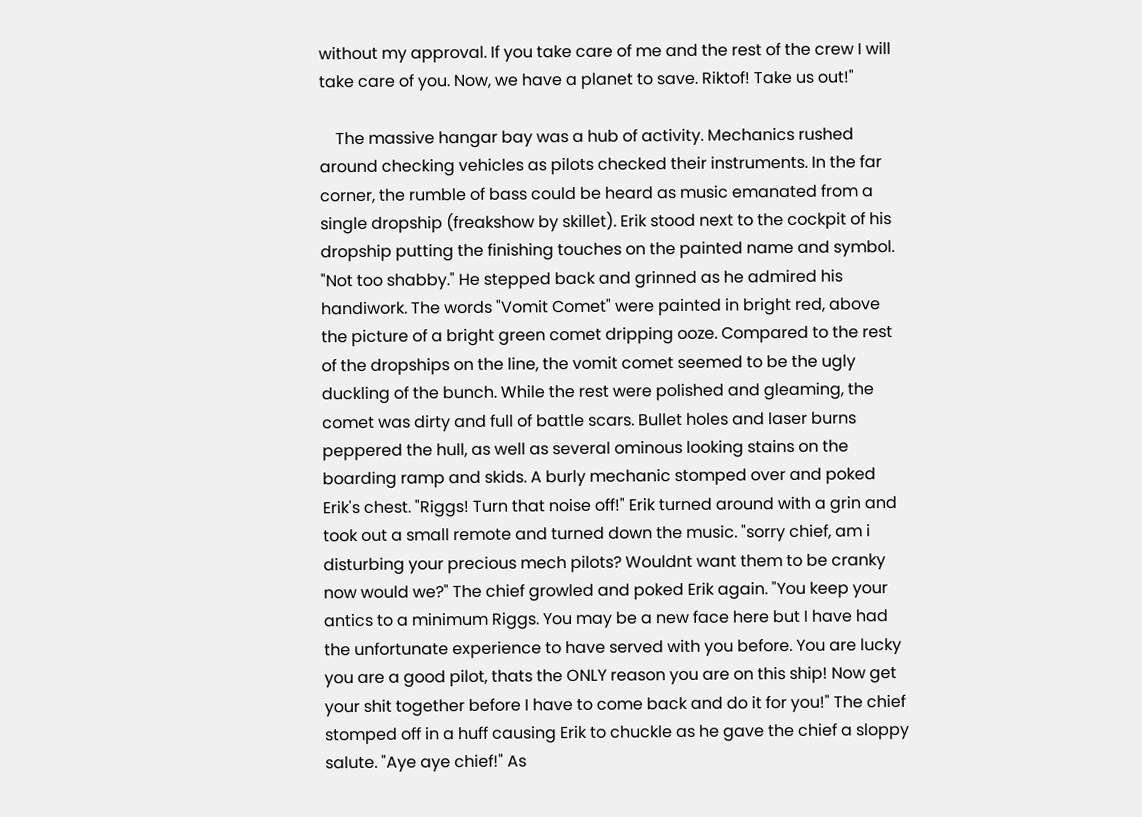without my approval. If you take care of me and the rest of the crew I will take care of you. Now, we have a planet to save. Riktof! Take us out!"

    The massive hangar bay was a hub of activity. Mechanics rushed around checking vehicles as pilots checked their instruments. In the far corner, the rumble of bass could be heard as music emanated from a single dropship (freakshow by skillet). Erik stood next to the cockpit of his dropship putting the finishing touches on the painted name and symbol. "Not too shabby." He stepped back and grinned as he admired his handiwork. The words "Vomit Comet" were painted in bright red, above the picture of a bright green comet dripping ooze. Compared to the rest of the dropships on the line, the vomit comet seemed to be the ugly duckling of the bunch. While the rest were polished and gleaming, the comet was dirty and full of battle scars. Bullet holes and laser burns peppered the hull, as well as several ominous looking stains on the boarding ramp and skids. A burly mechanic stomped over and poked Erik's chest. "Riggs! Turn that noise off!" Erik turned around with a grin and took out a small remote and turned down the music. "sorry chief, am i disturbing your precious mech pilots? Wouldnt want them to be cranky now would we?" The chief growled and poked Erik again. "You keep your antics to a minimum Riggs. You may be a new face here but I have had the unfortunate experience to have served with you before. You are lucky you are a good pilot, thats the ONLY reason you are on this ship! Now get your shit together before I have to come back and do it for you!" The chief stomped off in a huff causing Erik to chuckle as he gave the chief a sloppy salute. "Aye aye chief!" As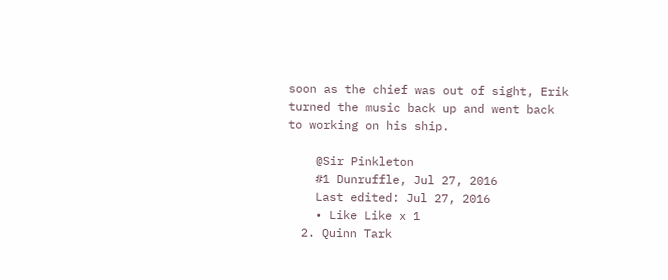soon as the chief was out of sight, Erik turned the music back up and went back to working on his ship.

    @Sir Pinkleton
    #1 Dunruffle, Jul 27, 2016
    Last edited: Jul 27, 2016
    • Like Like x 1
  2. Quinn Tark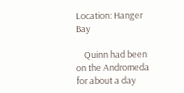Location: Hanger Bay

    Quinn had been on the Andromeda for about a day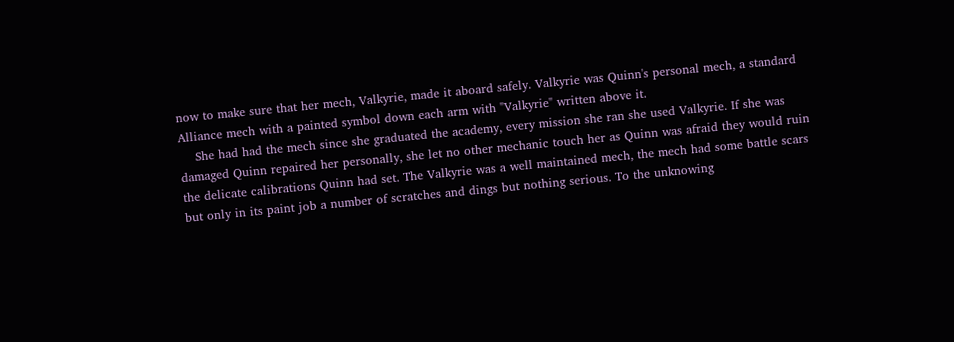now to make sure that her mech, Valkyrie, made it aboard safely. Valkyrie was Quinn's personal mech, a standard Alliance mech with a painted symbol down each arm with "Valkyrie" written above it.
    She had had the mech since she graduated the academy, every mission she ran she used Valkyrie. If she was damaged Quinn repaired her personally, she let no other mechanic touch her as Quinn was afraid they would ruin the delicate calibrations Quinn had set. The Valkyrie was a well maintained mech, the mech had some battle scars but only in its paint job a number of scratches and dings but nothing serious. To the unknowing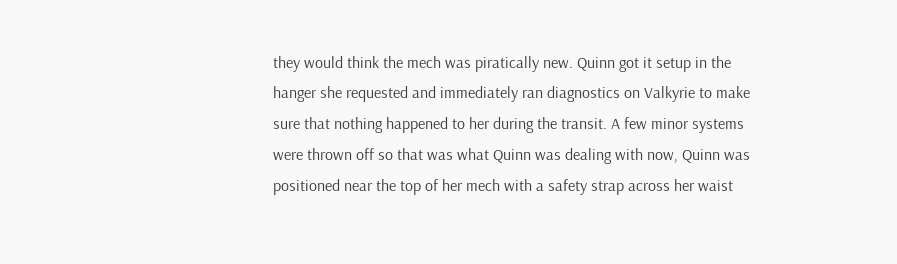they would think the mech was piratically new. Quinn got it setup in the hanger she requested and immediately ran diagnostics on Valkyrie to make sure that nothing happened to her during the transit. A few minor systems were thrown off so that was what Quinn was dealing with now, Quinn was positioned near the top of her mech with a safety strap across her waist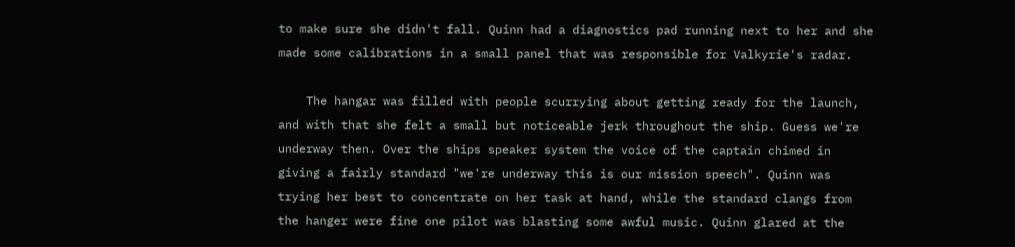to make sure she didn't fall. Quinn had a diagnostics pad running next to her and she made some calibrations in a small panel that was responsible for Valkyrie's radar.

    The hangar was filled with people scurrying about getting ready for the launch, and with that she felt a small but noticeable jerk throughout the ship. Guess we're underway then. Over the ships speaker system the voice of the captain chimed in giving a fairly standard "we're underway this is our mission speech". Quinn was trying her best to concentrate on her task at hand, while the standard clangs from the hanger were fine one pilot was blasting some awful music. Quinn glared at the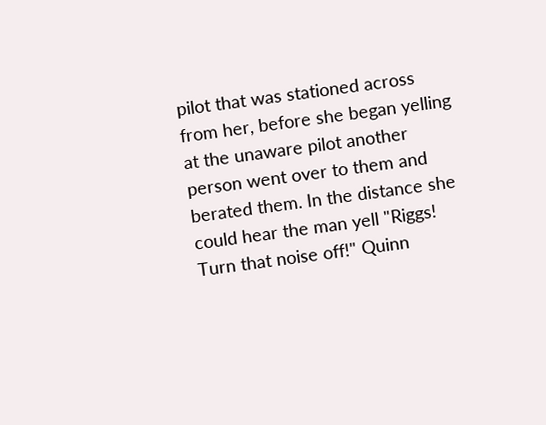pilot that was stationed across from her, before she began yelling at the unaware pilot another person went over to them and berated them. In the distance she could hear the man yell "Riggs! Turn that noise off!" Quinn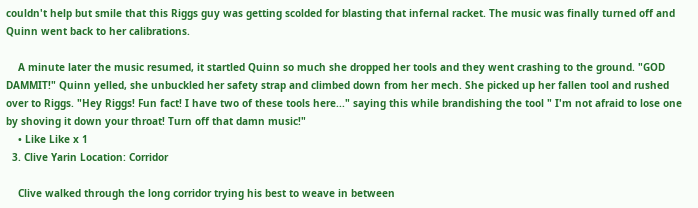couldn't help but smile that this Riggs guy was getting scolded for blasting that infernal racket. The music was finally turned off and Quinn went back to her calibrations.

    A minute later the music resumed, it startled Quinn so much she dropped her tools and they went crashing to the ground. "GOD DAMMIT!" Quinn yelled, she unbuckled her safety strap and climbed down from her mech. She picked up her fallen tool and rushed over to Riggs. "Hey Riggs! Fun fact! I have two of these tools here..." saying this while brandishing the tool " I'm not afraid to lose one by shoving it down your throat! Turn off that damn music!"
    • Like Like x 1
  3. Clive Yarin Location: Corridor

    Clive walked through the long corridor trying his best to weave in between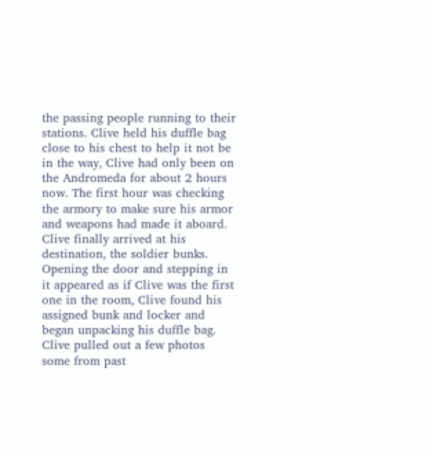the passing people running to their stations. Clive held his duffle bag close to his chest to help it not be in the way, Clive had only been on the Andromeda for about 2 hours now. The first hour was checking the armory to make sure his armor and weapons had made it aboard. Clive finally arrived at his destination, the soldier bunks. Opening the door and stepping in it appeared as if Clive was the first one in the room, Clive found his assigned bunk and locker and began unpacking his duffle bag. Clive pulled out a few photos some from past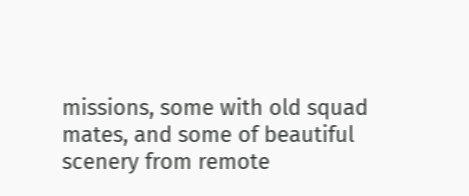missions, some with old squad mates, and some of beautiful scenery from remote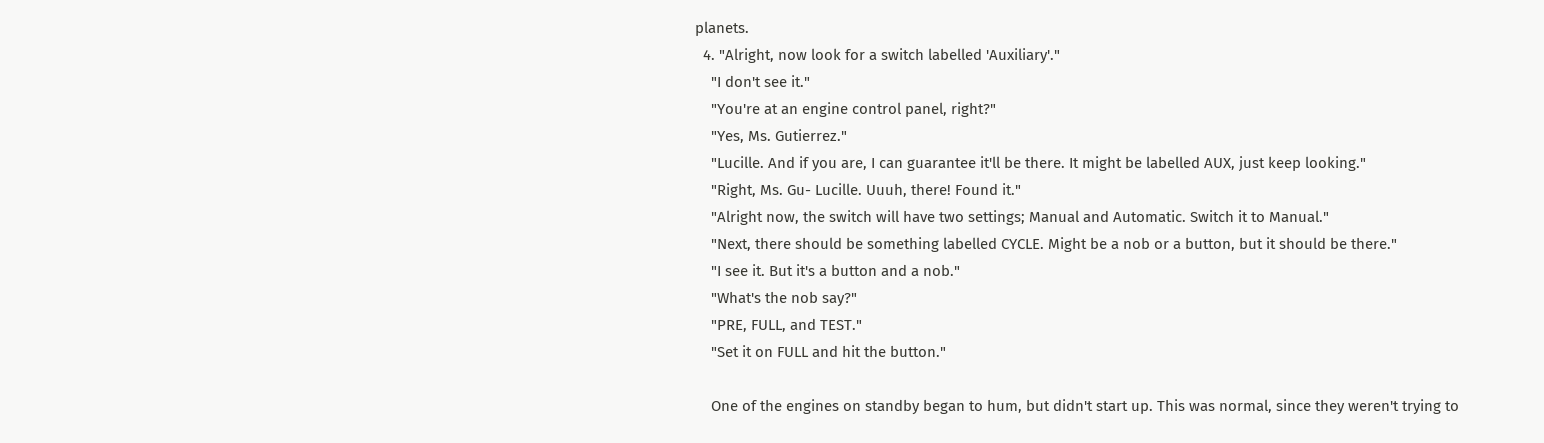planets.
  4. "Alright, now look for a switch labelled 'Auxiliary'."
    "I don't see it."
    "You're at an engine control panel, right?"
    "Yes, Ms. Gutierrez."
    "Lucille. And if you are, I can guarantee it'll be there. It might be labelled AUX, just keep looking."
    "Right, Ms. Gu- Lucille. Uuuh, there! Found it."
    "Alright now, the switch will have two settings; Manual and Automatic. Switch it to Manual."
    "Next, there should be something labelled CYCLE. Might be a nob or a button, but it should be there."
    "I see it. But it's a button and a nob."
    "What's the nob say?"
    "PRE, FULL, and TEST."
    "Set it on FULL and hit the button."

    One of the engines on standby began to hum, but didn't start up. This was normal, since they weren't trying to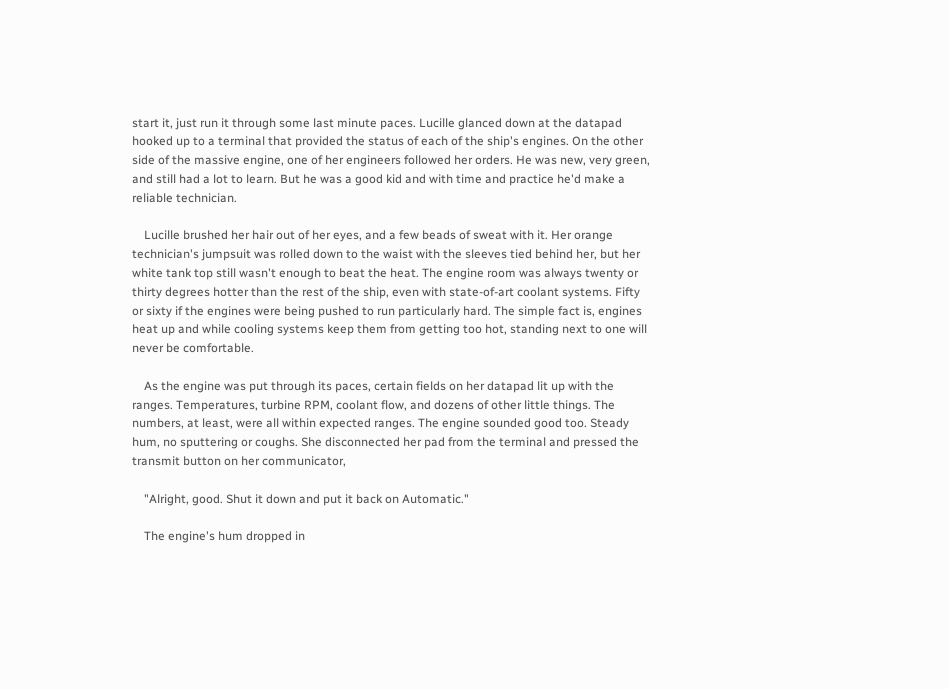start it, just run it through some last minute paces. Lucille glanced down at the datapad hooked up to a terminal that provided the status of each of the ship's engines. On the other side of the massive engine, one of her engineers followed her orders. He was new, very green, and still had a lot to learn. But he was a good kid and with time and practice he'd make a reliable technician.

    Lucille brushed her hair out of her eyes, and a few beads of sweat with it. Her orange technician's jumpsuit was rolled down to the waist with the sleeves tied behind her, but her white tank top still wasn't enough to beat the heat. The engine room was always twenty or thirty degrees hotter than the rest of the ship, even with state-of-art coolant systems. Fifty or sixty if the engines were being pushed to run particularly hard. The simple fact is, engines heat up and while cooling systems keep them from getting too hot, standing next to one will never be comfortable.

    As the engine was put through its paces, certain fields on her datapad lit up with the ranges. Temperatures, turbine RPM, coolant flow, and dozens of other little things. The numbers, at least, were all within expected ranges. The engine sounded good too. Steady hum, no sputtering or coughs. She disconnected her pad from the terminal and pressed the transmit button on her communicator,

    "Alright, good. Shut it down and put it back on Automatic."

    The engine's hum dropped in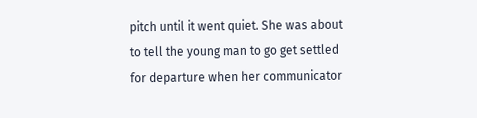pitch until it went quiet. She was about to tell the young man to go get settled for departure when her communicator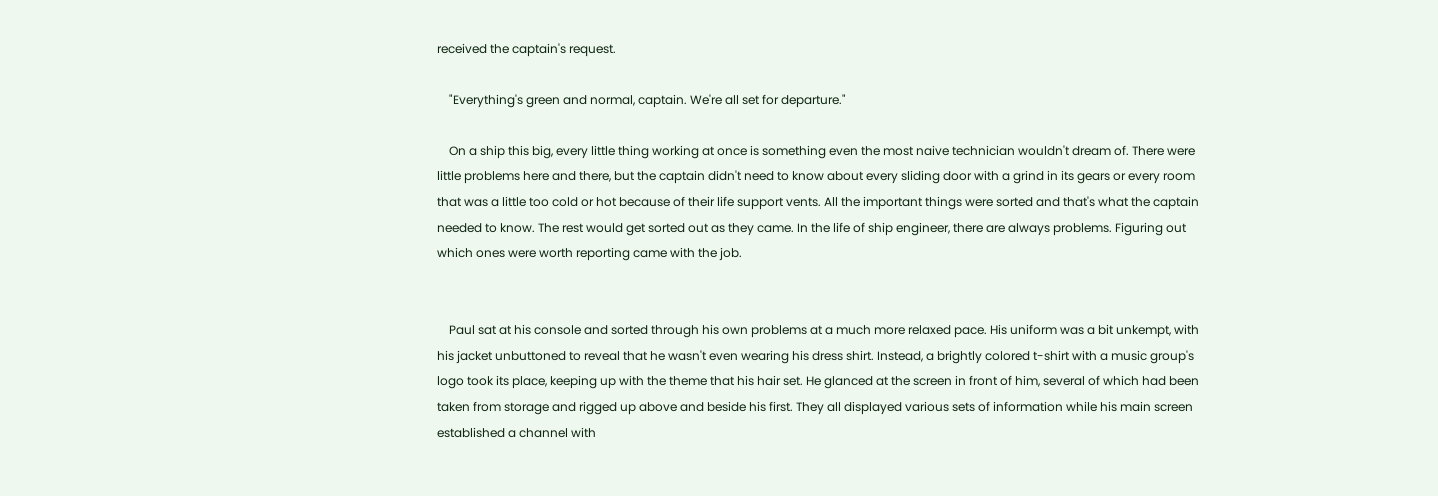received the captain's request.

    "Everything's green and normal, captain. We're all set for departure."

    On a ship this big, every little thing working at once is something even the most naive technician wouldn't dream of. There were little problems here and there, but the captain didn't need to know about every sliding door with a grind in its gears or every room that was a little too cold or hot because of their life support vents. All the important things were sorted and that's what the captain needed to know. The rest would get sorted out as they came. In the life of ship engineer, there are always problems. Figuring out which ones were worth reporting came with the job.


    Paul sat at his console and sorted through his own problems at a much more relaxed pace. His uniform was a bit unkempt, with his jacket unbuttoned to reveal that he wasn't even wearing his dress shirt. Instead, a brightly colored t-shirt with a music group's logo took its place, keeping up with the theme that his hair set. He glanced at the screen in front of him, several of which had been taken from storage and rigged up above and beside his first. They all displayed various sets of information while his main screen established a channel with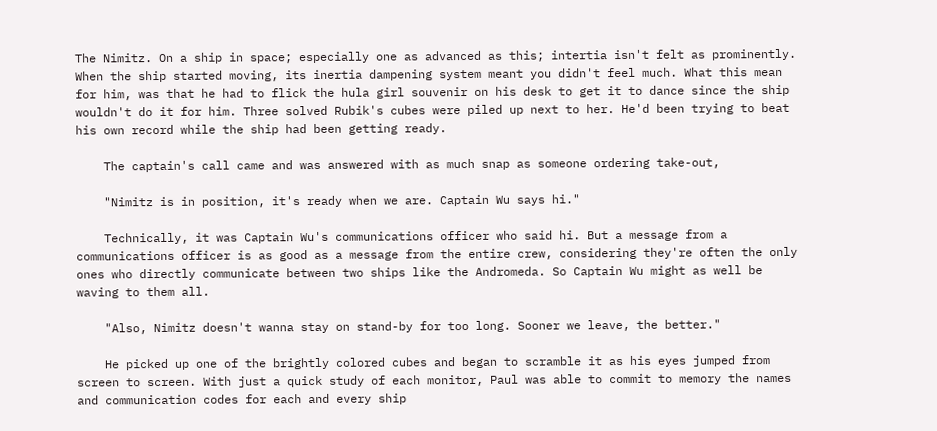The Nimitz. On a ship in space; especially one as advanced as this; intertia isn't felt as prominently. When the ship started moving, its inertia dampening system meant you didn't feel much. What this mean for him, was that he had to flick the hula girl souvenir on his desk to get it to dance since the ship wouldn't do it for him. Three solved Rubik's cubes were piled up next to her. He'd been trying to beat his own record while the ship had been getting ready.

    The captain's call came and was answered with as much snap as someone ordering take-out,

    "Nimitz is in position, it's ready when we are. Captain Wu says hi."

    Technically, it was Captain Wu's communications officer who said hi. But a message from a communications officer is as good as a message from the entire crew, considering they're often the only ones who directly communicate between two ships like the Andromeda. So Captain Wu might as well be waving to them all.

    "Also, Nimitz doesn't wanna stay on stand-by for too long. Sooner we leave, the better."

    He picked up one of the brightly colored cubes and began to scramble it as his eyes jumped from screen to screen. With just a quick study of each monitor, Paul was able to commit to memory the names and communication codes for each and every ship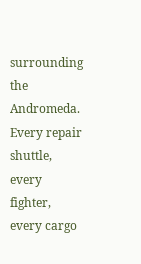surrounding the Andromeda. Every repair shuttle, every fighter, every cargo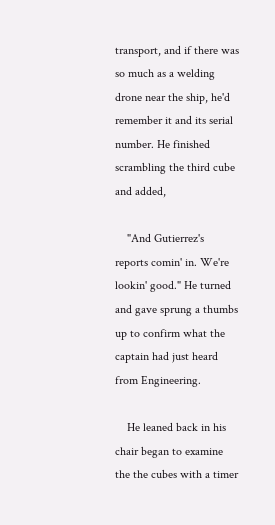transport, and if there was so much as a welding drone near the ship, he'd remember it and its serial number. He finished scrambling the third cube and added,

    "And Gutierrez's reports comin' in. We're lookin' good." He turned and gave sprung a thumbs up to confirm what the captain had just heard from Engineering.

    He leaned back in his chair began to examine the the cubes with a timer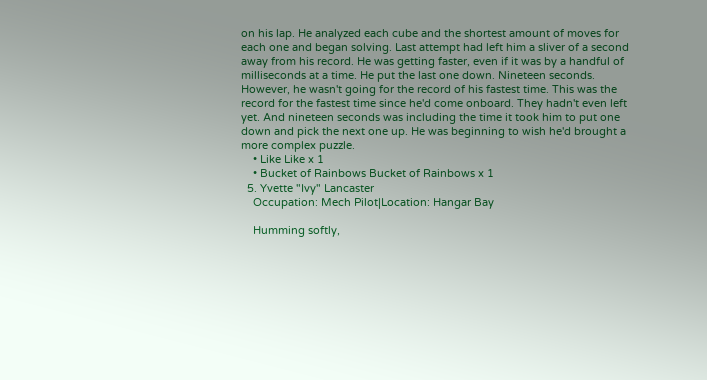on his lap. He analyzed each cube and the shortest amount of moves for each one and began solving. Last attempt had left him a sliver of a second away from his record. He was getting faster, even if it was by a handful of milliseconds at a time. He put the last one down. Nineteen seconds. However, he wasn't going for the record of his fastest time. This was the record for the fastest time since he'd come onboard. They hadn't even left yet. And nineteen seconds was including the time it took him to put one down and pick the next one up. He was beginning to wish he'd brought a more complex puzzle.
    • Like Like x 1
    • Bucket of Rainbows Bucket of Rainbows x 1
  5. Yvette "Ivy" Lancaster
    Occupation: Mech Pilot|Location: Hangar Bay

    Humming softly,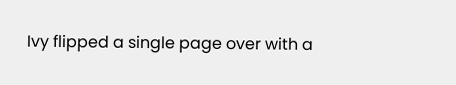Ivy flipped a single page over with a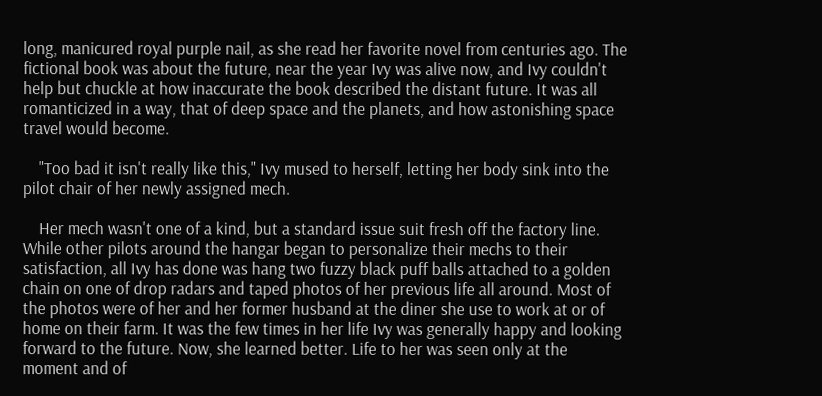long, manicured royal purple nail, as she read her favorite novel from centuries ago. The fictional book was about the future, near the year Ivy was alive now, and Ivy couldn't help but chuckle at how inaccurate the book described the distant future. It was all romanticized in a way, that of deep space and the planets, and how astonishing space travel would become.

    "Too bad it isn't really like this," Ivy mused to herself, letting her body sink into the pilot chair of her newly assigned mech.

    Her mech wasn't one of a kind, but a standard issue suit fresh off the factory line. While other pilots around the hangar began to personalize their mechs to their satisfaction, all Ivy has done was hang two fuzzy black puff balls attached to a golden chain on one of drop radars and taped photos of her previous life all around. Most of the photos were of her and her former husband at the diner she use to work at or of home on their farm. It was the few times in her life Ivy was generally happy and looking forward to the future. Now, she learned better. Life to her was seen only at the moment and of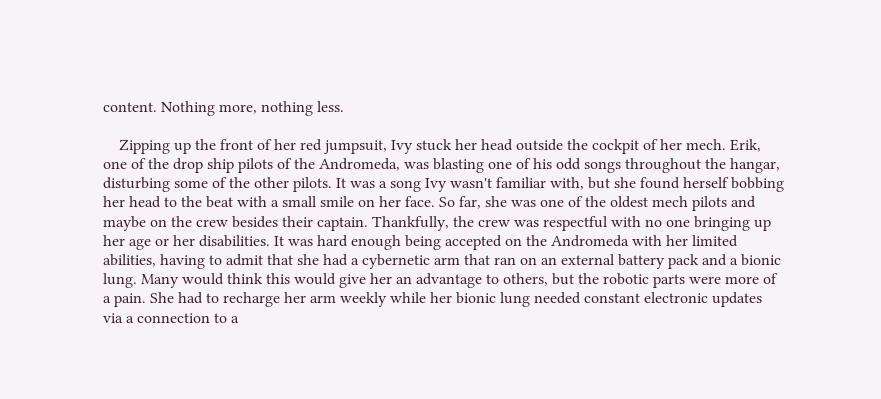content. Nothing more, nothing less.

    Zipping up the front of her red jumpsuit, Ivy stuck her head outside the cockpit of her mech. Erik, one of the drop ship pilots of the Andromeda, was blasting one of his odd songs throughout the hangar, disturbing some of the other pilots. It was a song Ivy wasn't familiar with, but she found herself bobbing her head to the beat with a small smile on her face. So far, she was one of the oldest mech pilots and maybe on the crew besides their captain. Thankfully, the crew was respectful with no one bringing up her age or her disabilities. It was hard enough being accepted on the Andromeda with her limited abilities, having to admit that she had a cybernetic arm that ran on an external battery pack and a bionic lung. Many would think this would give her an advantage to others, but the robotic parts were more of a pain. She had to recharge her arm weekly while her bionic lung needed constant electronic updates via a connection to a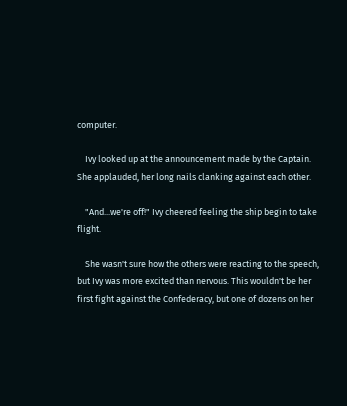computer.

    Ivy looked up at the announcement made by the Captain. She applauded, her long nails clanking against each other.

    "And...we're off!" Ivy cheered feeling the ship begin to take flight.

    She wasn't sure how the others were reacting to the speech, but Ivy was more excited than nervous. This wouldn't be her first fight against the Confederacy, but one of dozens on her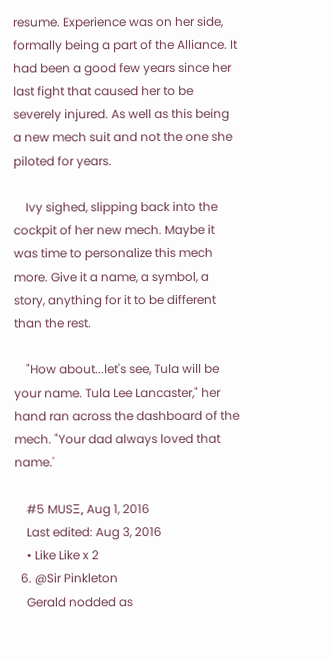resume. Experience was on her side, formally being a part of the Alliance. It had been a good few years since her last fight that caused her to be severely injured. As well as this being a new mech suit and not the one she piloted for years.

    Ivy sighed, slipping back into the cockpit of her new mech. Maybe it was time to personalize this mech more. Give it a name, a symbol, a story, anything for it to be different than the rest.

    "How about...let's see, Tula will be your name. Tula Lee Lancaster," her hand ran across the dashboard of the mech. "Your dad always loved that name.'

    #5 MUSΞ, Aug 1, 2016
    Last edited: Aug 3, 2016
    • Like Like x 2
  6. @Sir Pinkleton
    Gerald nodded as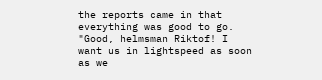the reports came in that everything was good to go. "Good, helmsman Riktof! I want us in lightspeed as soon as we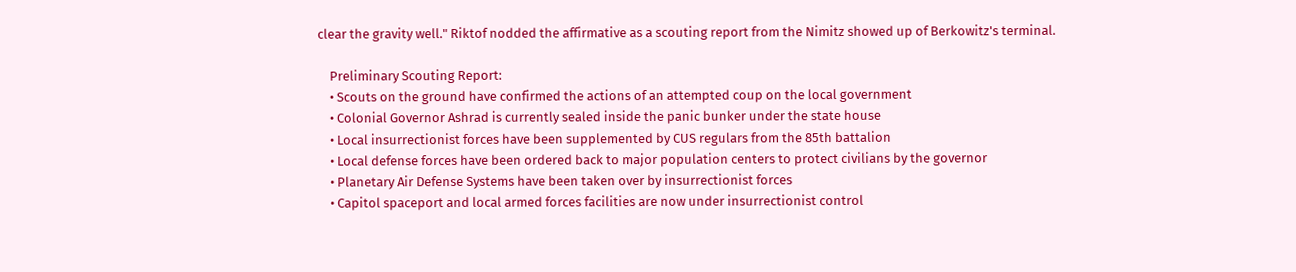clear the gravity well." Riktof nodded the affirmative as a scouting report from the Nimitz showed up of Berkowitz's terminal.

    Preliminary Scouting Report:
    • Scouts on the ground have confirmed the actions of an attempted coup on the local government
    • Colonial Governor Ashrad is currently sealed inside the panic bunker under the state house
    • Local insurrectionist forces have been supplemented by CUS regulars from the 85th battalion
    • Local defense forces have been ordered back to major population centers to protect civilians by the governor
    • Planetary Air Defense Systems have been taken over by insurrectionist forces
    • Capitol spaceport and local armed forces facilities are now under insurrectionist control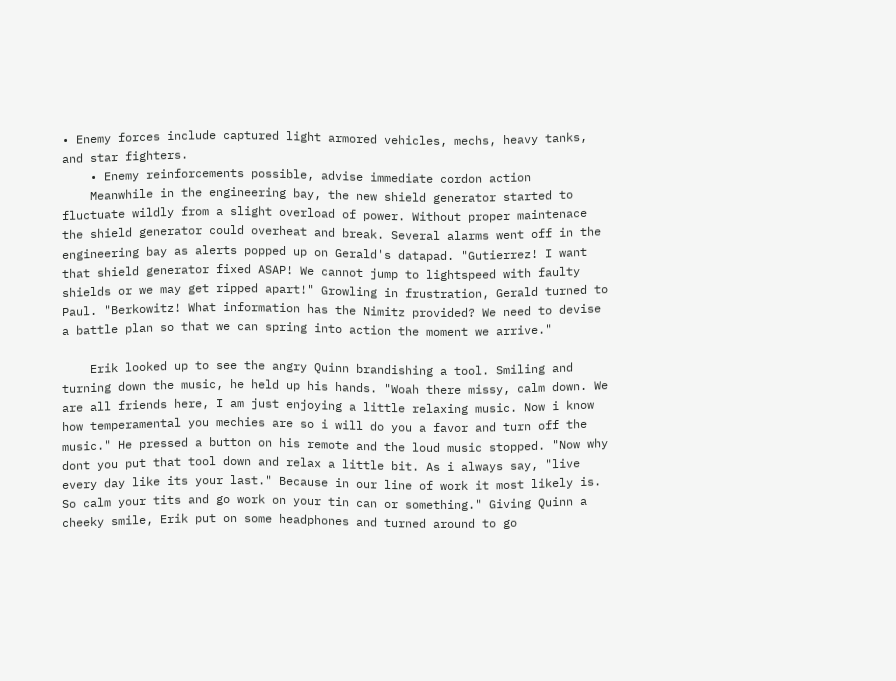• Enemy forces include captured light armored vehicles, mechs, heavy tanks, and star fighters.
    • Enemy reinforcements possible, advise immediate cordon action
    Meanwhile in the engineering bay, the new shield generator started to fluctuate wildly from a slight overload of power. Without proper maintenace the shield generator could overheat and break. Several alarms went off in the engineering bay as alerts popped up on Gerald's datapad. "Gutierrez! I want that shield generator fixed ASAP! We cannot jump to lightspeed with faulty shields or we may get ripped apart!" Growling in frustration, Gerald turned to Paul. "Berkowitz! What information has the Nimitz provided? We need to devise a battle plan so that we can spring into action the moment we arrive."

    Erik looked up to see the angry Quinn brandishing a tool. Smiling and turning down the music, he held up his hands. "Woah there missy, calm down. We are all friends here, I am just enjoying a little relaxing music. Now i know how temperamental you mechies are so i will do you a favor and turn off the music." He pressed a button on his remote and the loud music stopped. "Now why dont you put that tool down and relax a little bit. As i always say, "live every day like its your last." Because in our line of work it most likely is. So calm your tits and go work on your tin can or something." Giving Quinn a cheeky smile, Erik put on some headphones and turned around to go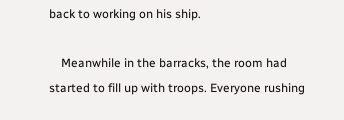back to working on his ship.

    Meanwhile in the barracks, the room had started to fill up with troops. Everyone rushing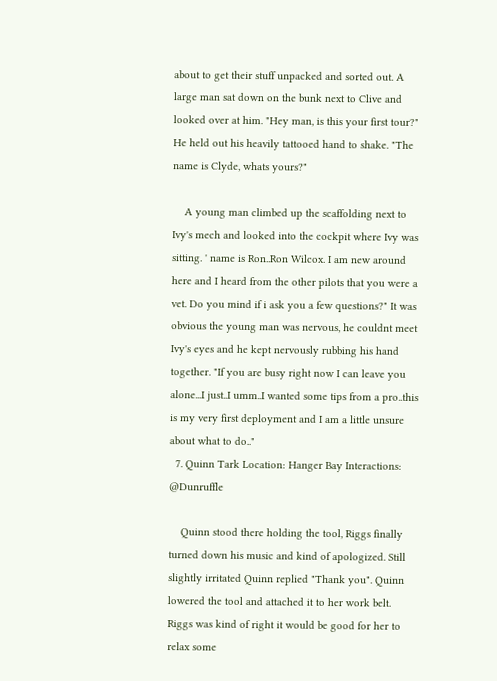about to get their stuff unpacked and sorted out. A large man sat down on the bunk next to Clive and looked over at him. "Hey man, is this your first tour?" He held out his heavily tattooed hand to shake. "The name is Clyde, whats yours?"

    A young man climbed up the scaffolding next to Ivy's mech and looked into the cockpit where Ivy was sitting. ' name is Ron..Ron Wilcox. I am new around here and I heard from the other pilots that you were a vet. Do you mind if i ask you a few questions?" It was obvious the young man was nervous, he couldnt meet Ivy's eyes and he kept nervously rubbing his hand together. "If you are busy right now I can leave you alone...I just..I umm..I wanted some tips from a pro..this is my very first deployment and I am a little unsure about what to do.."
  7. Quinn Tark Location: Hanger Bay Interactions: @Dunruffle

    Quinn stood there holding the tool, Riggs finally turned down his music and kind of apologized. Still slightly irritated Quinn replied "Thank you". Quinn lowered the tool and attached it to her work belt. Riggs was kind of right it would be good for her to relax some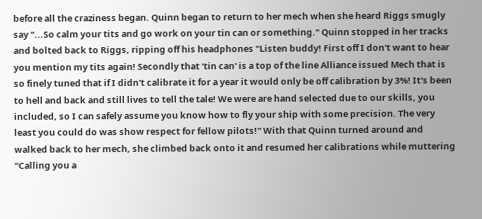before all the craziness began. Quinn began to return to her mech when she heard Riggs smugly say "...So calm your tits and go work on your tin can or something." Quinn stopped in her tracks and bolted back to Riggs, ripping off his headphones "Listen buddy! First off I don't want to hear you mention my tits again! Secondly that 'tin can' is a top of the line Alliance issued Mech that is so finely tuned that if I didn't calibrate it for a year it would only be off calibration by 3%! It's been to hell and back and still lives to tell the tale! We were are hand selected due to our skills, you included, so I can safely assume you know how to fly your ship with some precision. The very least you could do was show respect for fellow pilots!" With that Quinn turned around and walked back to her mech, she climbed back onto it and resumed her calibrations while muttering "Calling you a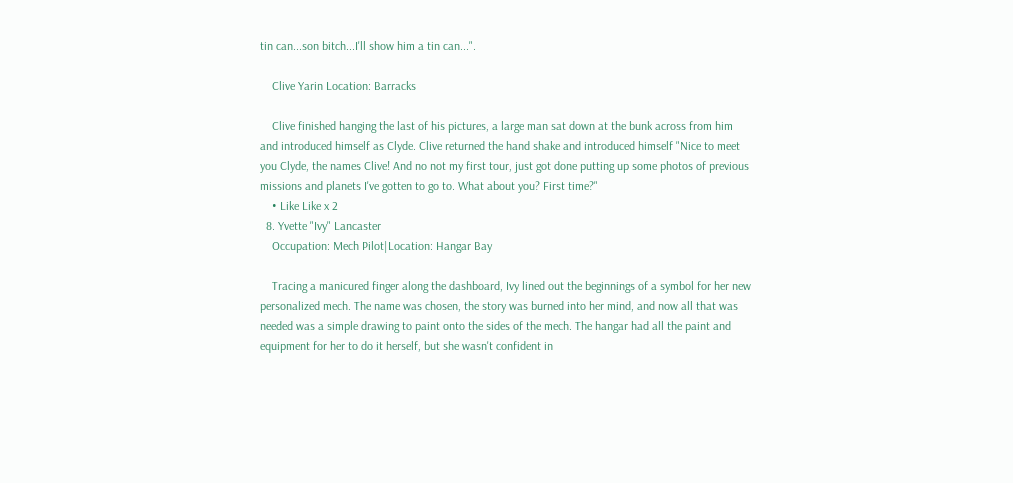tin can...son bitch...I'll show him a tin can...".

    Clive Yarin Location: Barracks

    Clive finished hanging the last of his pictures, a large man sat down at the bunk across from him and introduced himself as Clyde. Clive returned the hand shake and introduced himself "Nice to meet you Clyde, the names Clive! And no not my first tour, just got done putting up some photos of previous missions and planets I've gotten to go to. What about you? First time?"
    • Like Like x 2
  8. Yvette "Ivy" Lancaster
    Occupation: Mech Pilot|Location: Hangar Bay

    Tracing a manicured finger along the dashboard, Ivy lined out the beginnings of a symbol for her new personalized mech. The name was chosen, the story was burned into her mind, and now all that was needed was a simple drawing to paint onto the sides of the mech. The hangar had all the paint and equipment for her to do it herself, but she wasn't confident in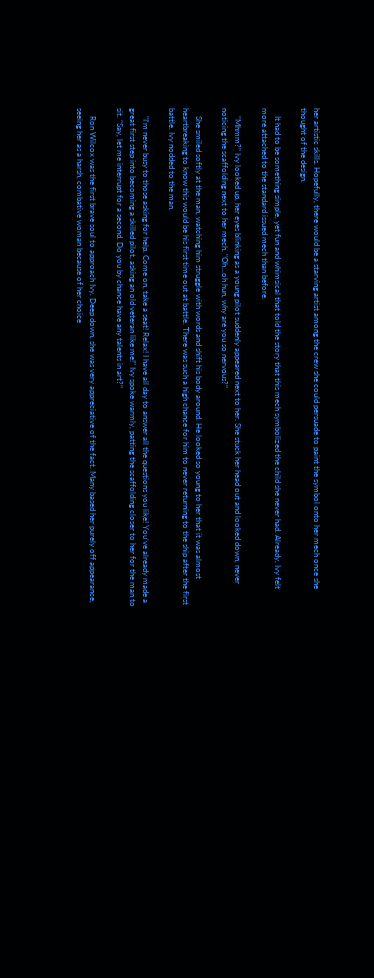her artistic skills. Hopefully, there would be a starving artist among the crew she could persuade to paint the symbol onto her mech once she thought of the design.

    It had to be something simple, yet fun and whimsical that told the story that this mech symbolized the child she never had. Already, Ivy felt more attached to the standard issued mech than before.

    "Mhmm?" Ivy looked up, her eyes blinking as a young pilot suddenly appeared next to her. She stuck her head out and looked down, never noticing the scaffolding next to her mech. "Oh...oh hun, why are you so nervous?"

    She smiled softly at the man, watching him struggle with words and shift his body around. He looked so young to her that it was almost heartbreaking to know this would be his first time out at battle. There was such a high chance for him to never returning to the ship after the first battle. Ivy nodded to the man.

    "I'm never busy to those asking for help. Come on, take a seat! Relax! I have all day to answer all the questions you like! You've already made a great first step into becoming a skilled pilot, asking an old veteran like me!" Ivy spoke warmly, patting the scaffolding closer to her for the man to sit. "Say, let me interrupt for a second. Do you by chance have any talents in art?"

    Ron Wilcox was the first brave soul to approach Ivy. Deep down, she was very appreciative of the fact. Many based her purely off appearance, seeing her as a harsh, combative woman because of her choice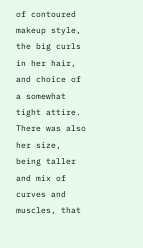of contoured makeup style, the big curls in her hair, and choice of a somewhat tight attire. There was also her size, being taller and mix of curves and muscles, that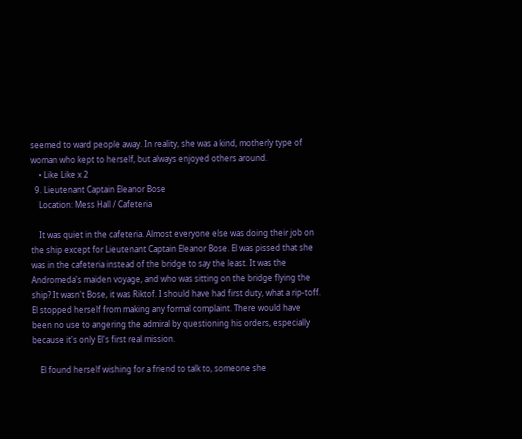seemed to ward people away. In reality, she was a kind, motherly type of woman who kept to herself, but always enjoyed others around.
    • Like Like x 2
  9. Lieutenant Captain Eleanor Bose
    Location: Mess Hall / Cafeteria

    It was quiet in the cafeteria. Almost everyone else was doing their job on the ship except for Lieutenant Captain Eleanor Bose. El was pissed that she was in the cafeteria instead of the bridge to say the least. It was the Andromeda's maiden voyage, and who was sitting on the bridge flying the ship? It wasn't Bose, it was Riktof. I should have had first duty, what a rip-toff. El stopped herself from making any formal complaint. There would have been no use to angering the admiral by questioning his orders, especially because it's only El's first real mission.

    El found herself wishing for a friend to talk to, someone she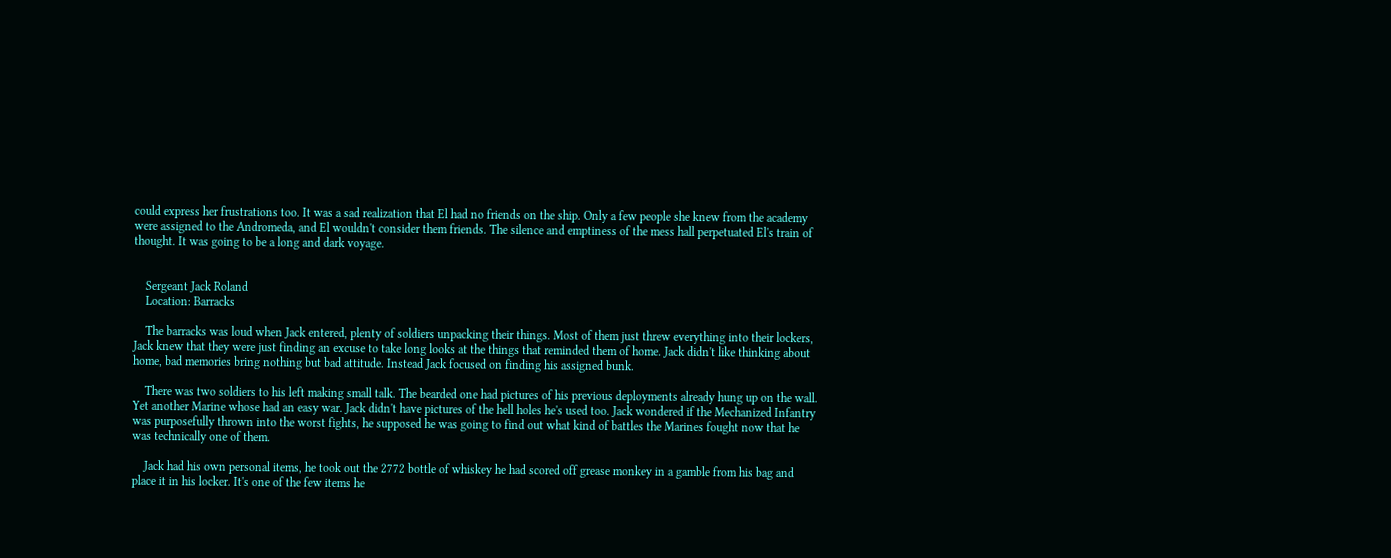could express her frustrations too. It was a sad realization that El had no friends on the ship. Only a few people she knew from the academy were assigned to the Andromeda, and El wouldn't consider them friends. The silence and emptiness of the mess hall perpetuated El's train of thought. It was going to be a long and dark voyage.


    Sergeant Jack Roland
    Location: Barracks

    The barracks was loud when Jack entered, plenty of soldiers unpacking their things. Most of them just threw everything into their lockers, Jack knew that they were just finding an excuse to take long looks at the things that reminded them of home. Jack didn't like thinking about home, bad memories bring nothing but bad attitude. Instead Jack focused on finding his assigned bunk.

    There was two soldiers to his left making small talk. The bearded one had pictures of his previous deployments already hung up on the wall. Yet another Marine whose had an easy war. Jack didn't have pictures of the hell holes he's used too. Jack wondered if the Mechanized Infantry was purposefully thrown into the worst fights, he supposed he was going to find out what kind of battles the Marines fought now that he was technically one of them.

    Jack had his own personal items, he took out the 2772 bottle of whiskey he had scored off grease monkey in a gamble from his bag and place it in his locker. It's one of the few items he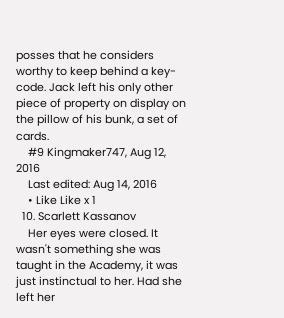posses that he considers worthy to keep behind a key-code. Jack left his only other piece of property on display on the pillow of his bunk, a set of cards.
    #9 Kingmaker747, Aug 12, 2016
    Last edited: Aug 14, 2016
    • Like Like x 1
  10. Scarlett Kassanov
    Her eyes were closed. It wasn't something she was taught in the Academy, it was just instinctual to her. Had she left her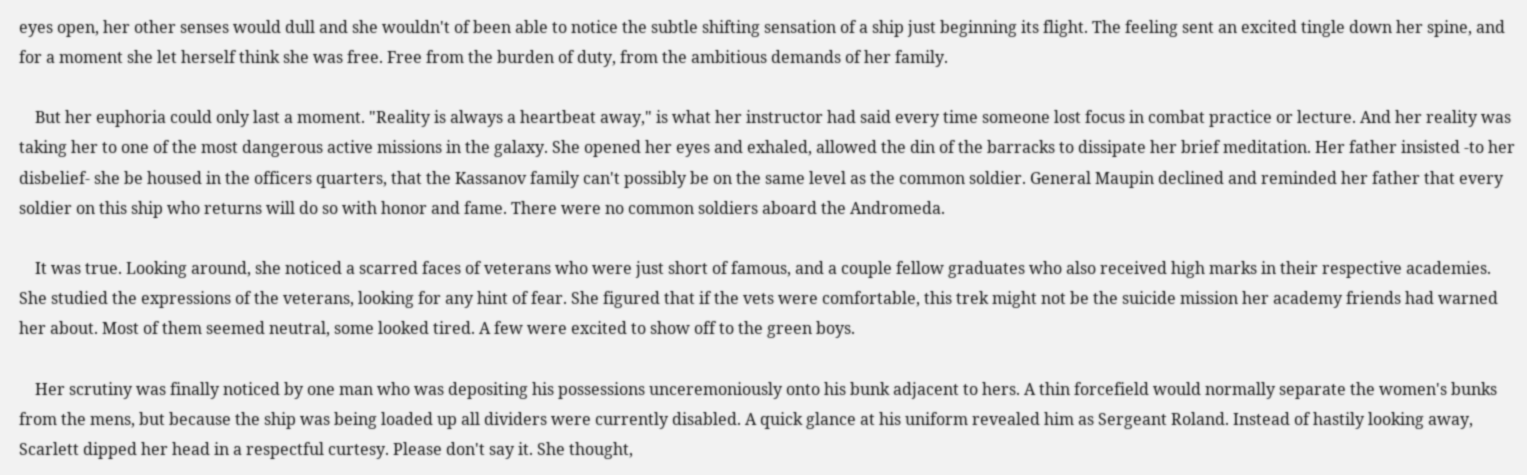eyes open, her other senses would dull and she wouldn't of been able to notice the subtle shifting sensation of a ship just beginning its flight. The feeling sent an excited tingle down her spine, and for a moment she let herself think she was free. Free from the burden of duty, from the ambitious demands of her family.

    But her euphoria could only last a moment. "Reality is always a heartbeat away," is what her instructor had said every time someone lost focus in combat practice or lecture. And her reality was taking her to one of the most dangerous active missions in the galaxy. She opened her eyes and exhaled, allowed the din of the barracks to dissipate her brief meditation. Her father insisted -to her disbelief- she be housed in the officers quarters, that the Kassanov family can't possibly be on the same level as the common soldier. General Maupin declined and reminded her father that every soldier on this ship who returns will do so with honor and fame. There were no common soldiers aboard the Andromeda.

    It was true. Looking around, she noticed a scarred faces of veterans who were just short of famous, and a couple fellow graduates who also received high marks in their respective academies. She studied the expressions of the veterans, looking for any hint of fear. She figured that if the vets were comfortable, this trek might not be the suicide mission her academy friends had warned her about. Most of them seemed neutral, some looked tired. A few were excited to show off to the green boys.

    Her scrutiny was finally noticed by one man who was depositing his possessions unceremoniously onto his bunk adjacent to hers. A thin forcefield would normally separate the women's bunks from the mens, but because the ship was being loaded up all dividers were currently disabled. A quick glance at his uniform revealed him as Sergeant Roland. Instead of hastily looking away, Scarlett dipped her head in a respectful curtesy. Please don't say it. She thought,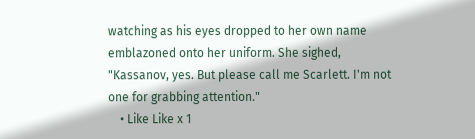watching as his eyes dropped to her own name emblazoned onto her uniform. She sighed, "Kassanov, yes. But please call me Scarlett. I'm not one for grabbing attention."
    • Like Like x 1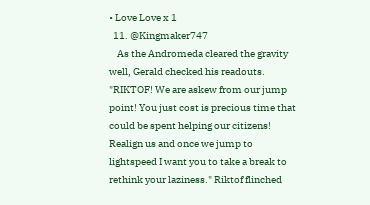• Love Love x 1
  11. @Kingmaker747
    As the Andromeda cleared the gravity well, Gerald checked his readouts. "RIKTOF! We are askew from our jump point! You just cost is precious time that could be spent helping our citizens! Realign us and once we jump to lightspeed I want you to take a break to rethink your laziness." Riktof flinched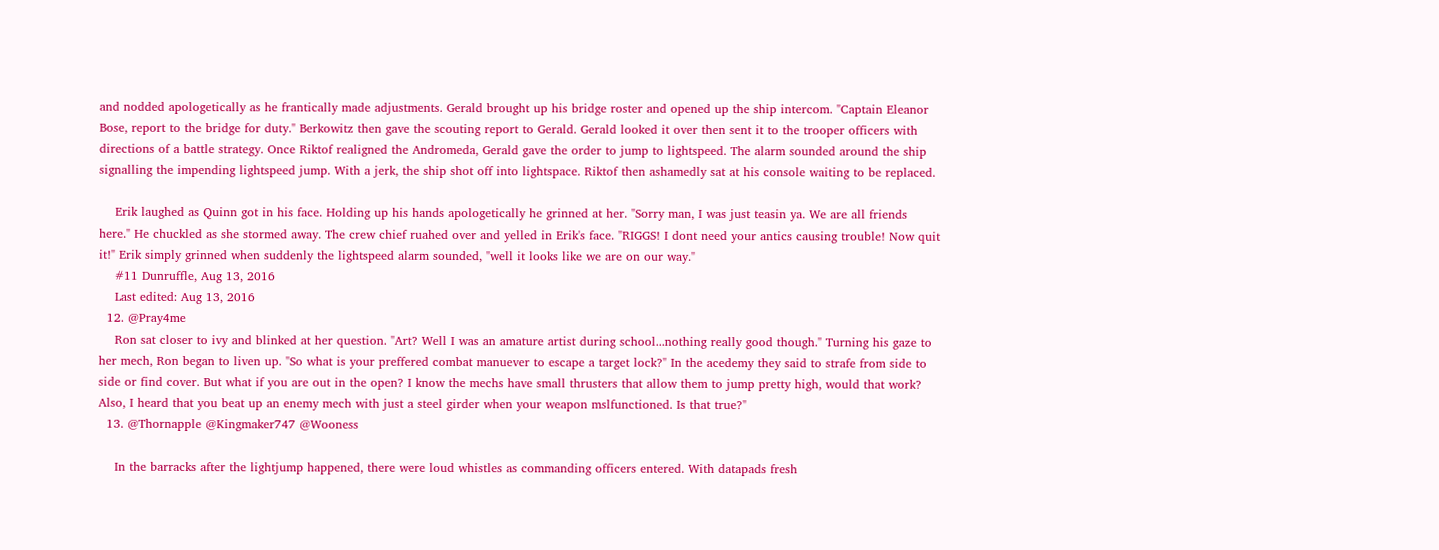and nodded apologetically as he frantically made adjustments. Gerald brought up his bridge roster and opened up the ship intercom. "Captain Eleanor Bose, report to the bridge for duty." Berkowitz then gave the scouting report to Gerald. Gerald looked it over then sent it to the trooper officers with directions of a battle strategy. Once Riktof realigned the Andromeda, Gerald gave the order to jump to lightspeed. The alarm sounded around the ship signalling the impending lightspeed jump. With a jerk, the ship shot off into lightspace. Riktof then ashamedly sat at his console waiting to be replaced.

    Erik laughed as Quinn got in his face. Holding up his hands apologetically he grinned at her. "Sorry man, I was just teasin ya. We are all friends here." He chuckled as she stormed away. The crew chief ruahed over and yelled in Erik's face. "RIGGS! I dont need your antics causing trouble! Now quit it!" Erik simply grinned when suddenly the lightspeed alarm sounded, "well it looks like we are on our way."
    #11 Dunruffle, Aug 13, 2016
    Last edited: Aug 13, 2016
  12. @Pray4me
    Ron sat closer to ivy and blinked at her question. "Art? Well I was an amature artist during school...nothing really good though." Turning his gaze to her mech, Ron began to liven up. "So what is your preffered combat manuever to escape a target lock?" In the acedemy they said to strafe from side to side or find cover. But what if you are out in the open? I know the mechs have small thrusters that allow them to jump pretty high, would that work? Also, I heard that you beat up an enemy mech with just a steel girder when your weapon mslfunctioned. Is that true?"
  13. @Thornapple @Kingmaker747 @Wooness

    In the barracks after the lightjump happened, there were loud whistles as commanding officers entered. With datapads fresh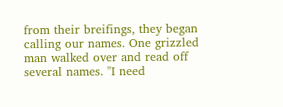from their breifings, they began calling our names. One grizzled man walked over and read off several names. "I need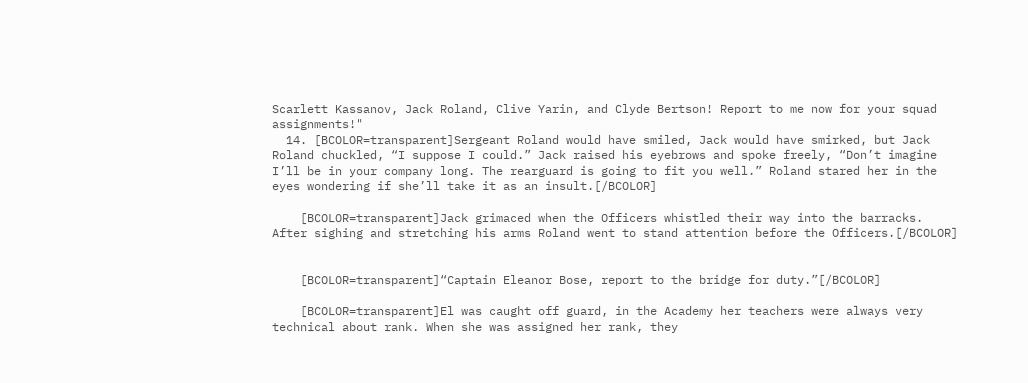Scarlett Kassanov, Jack Roland, Clive Yarin, and Clyde Bertson! Report to me now for your squad assignments!"
  14. [BCOLOR=transparent]Sergeant Roland would have smiled, Jack would have smirked, but Jack Roland chuckled, “I suppose I could.” Jack raised his eyebrows and spoke freely, “Don’t imagine I’ll be in your company long. The rearguard is going to fit you well.” Roland stared her in the eyes wondering if she’ll take it as an insult.[/BCOLOR]

    [BCOLOR=transparent]Jack grimaced when the Officers whistled their way into the barracks. After sighing and stretching his arms Roland went to stand attention before the Officers.[/BCOLOR]


    [BCOLOR=transparent]“Captain Eleanor Bose, report to the bridge for duty.”[/BCOLOR]

    [BCOLOR=transparent]El was caught off guard, in the Academy her teachers were always very technical about rank. When she was assigned her rank, they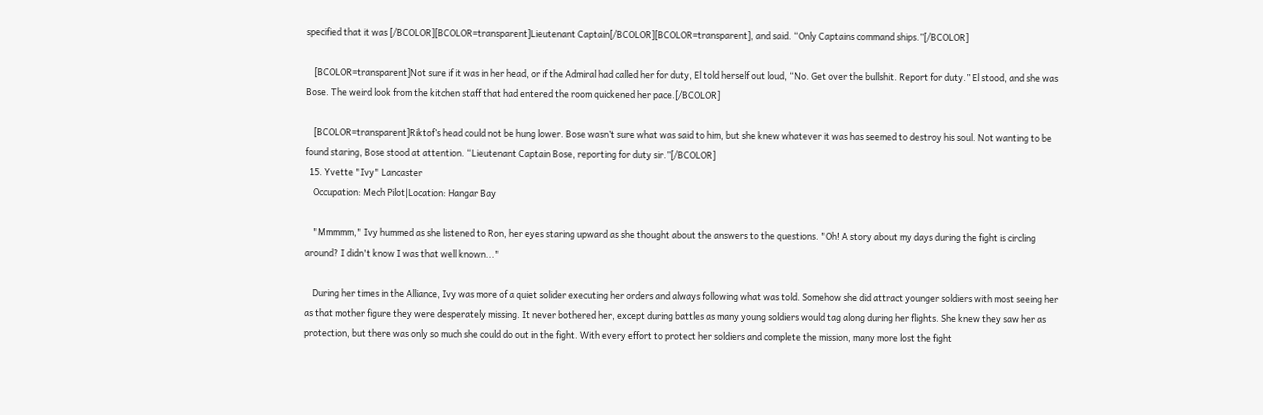specified that it was [/BCOLOR][BCOLOR=transparent]Lieutenant Captain[/BCOLOR][BCOLOR=transparent], and said. “Only Captains command ships.”[/BCOLOR]

    [BCOLOR=transparent]Not sure if it was in her head, or if the Admiral had called her for duty, El told herself out loud, “No. Get over the bullshit. Report for duty.” El stood, and she was Bose. The weird look from the kitchen staff that had entered the room quickened her pace.[/BCOLOR]

    [BCOLOR=transparent]Riktof’s head could not be hung lower. Bose wasn’t sure what was said to him, but she knew whatever it was has seemed to destroy his soul. Not wanting to be found staring, Bose stood at attention. “Lieutenant Captain Bose, reporting for duty sir.”[/BCOLOR]
  15. Yvette "Ivy" Lancaster
    Occupation: Mech Pilot|Location: Hangar Bay

    "Mmmmm," Ivy hummed as she listened to Ron, her eyes staring upward as she thought about the answers to the questions. "Oh! A story about my days during the fight is circling around? I didn't know I was that well known..."

    During her times in the Alliance, Ivy was more of a quiet solider executing her orders and always following what was told. Somehow she did attract younger soldiers with most seeing her as that mother figure they were desperately missing. It never bothered her, except during battles as many young soldiers would tag along during her flights. She knew they saw her as protection, but there was only so much she could do out in the fight. With every effort to protect her soldiers and complete the mission, many more lost the fight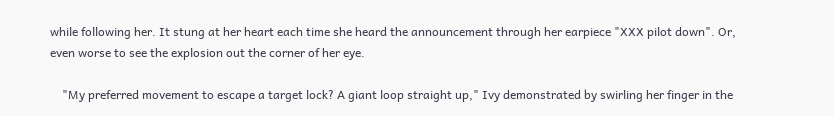while following her. It stung at her heart each time she heard the announcement through her earpiece "XXX pilot down". Or, even worse to see the explosion out the corner of her eye.

    "My preferred movement to escape a target lock? A giant loop straight up," Ivy demonstrated by swirling her finger in the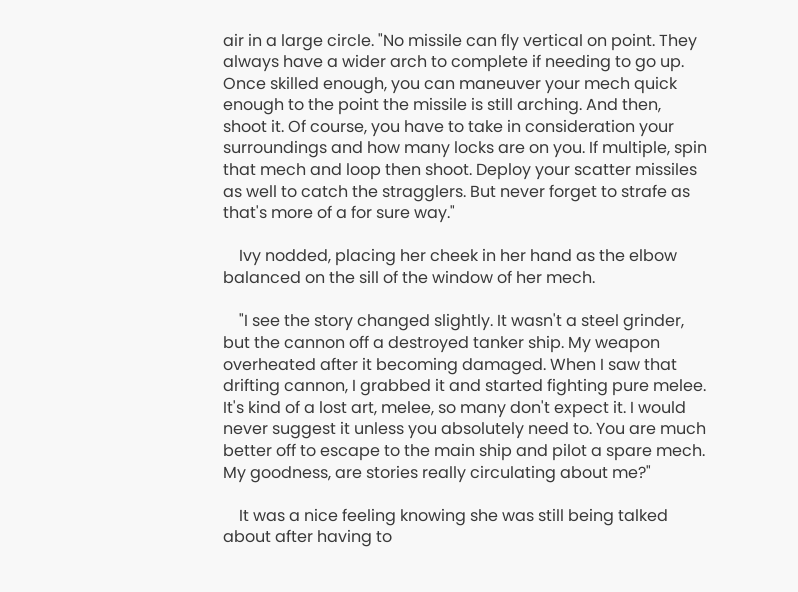air in a large circle. "No missile can fly vertical on point. They always have a wider arch to complete if needing to go up. Once skilled enough, you can maneuver your mech quick enough to the point the missile is still arching. And then, shoot it. Of course, you have to take in consideration your surroundings and how many locks are on you. If multiple, spin that mech and loop then shoot. Deploy your scatter missiles as well to catch the stragglers. But never forget to strafe as that's more of a for sure way."

    Ivy nodded, placing her cheek in her hand as the elbow balanced on the sill of the window of her mech.

    "I see the story changed slightly. It wasn't a steel grinder, but the cannon off a destroyed tanker ship. My weapon overheated after it becoming damaged. When I saw that drifting cannon, I grabbed it and started fighting pure melee. It's kind of a lost art, melee, so many don't expect it. I would never suggest it unless you absolutely need to. You are much better off to escape to the main ship and pilot a spare mech. My goodness, are stories really circulating about me?"

    It was a nice feeling knowing she was still being talked about after having to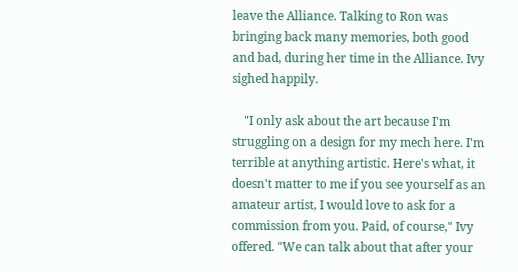leave the Alliance. Talking to Ron was bringing back many memories, both good and bad, during her time in the Alliance. Ivy sighed happily.

    "I only ask about the art because I'm struggling on a design for my mech here. I'm terrible at anything artistic. Here's what, it doesn't matter to me if you see yourself as an amateur artist, I would love to ask for a commission from you. Paid, of course," Ivy offered. "We can talk about that after your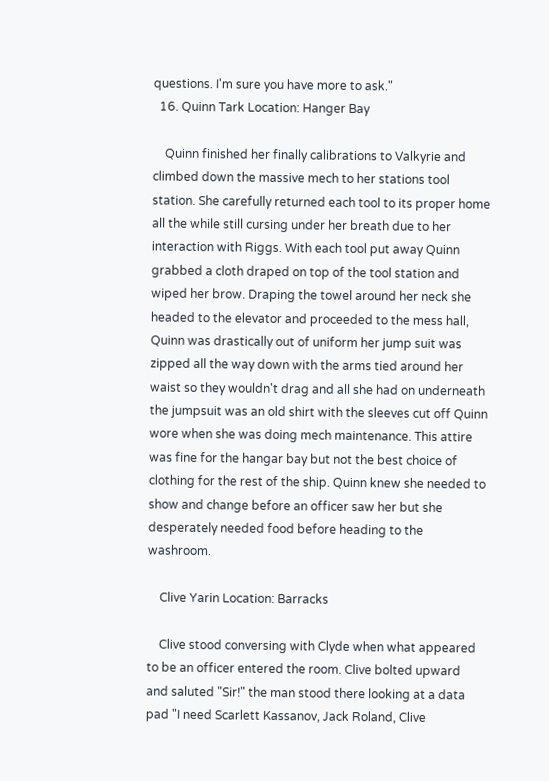questions. I'm sure you have more to ask."
  16. Quinn Tark Location: Hanger Bay

    Quinn finished her finally calibrations to Valkyrie and climbed down the massive mech to her stations tool station. She carefully returned each tool to its proper home all the while still cursing under her breath due to her interaction with Riggs. With each tool put away Quinn grabbed a cloth draped on top of the tool station and wiped her brow. Draping the towel around her neck she headed to the elevator and proceeded to the mess hall, Quinn was drastically out of uniform her jump suit was zipped all the way down with the arms tied around her waist so they wouldn't drag and all she had on underneath the jumpsuit was an old shirt with the sleeves cut off Quinn wore when she was doing mech maintenance. This attire was fine for the hangar bay but not the best choice of clothing for the rest of the ship. Quinn knew she needed to show and change before an officer saw her but she desperately needed food before heading to the washroom.

    Clive Yarin Location: Barracks

    Clive stood conversing with Clyde when what appeared to be an officer entered the room. Clive bolted upward and saluted "Sir!" the man stood there looking at a data pad "I need Scarlett Kassanov, Jack Roland, Clive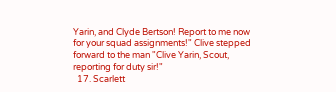Yarin, and Clyde Bertson! Report to me now for your squad assignments!" Clive stepped forward to the man "Clive Yarin, Scout, reporting for duty sir!"
  17. Scarlett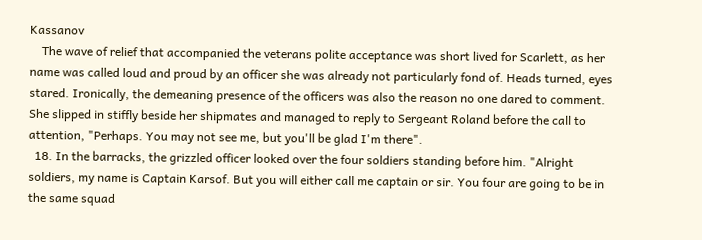Kassanov
    The wave of relief that accompanied the veterans polite acceptance was short lived for Scarlett, as her name was called loud and proud by an officer she was already not particularly fond of. Heads turned, eyes stared. Ironically, the demeaning presence of the officers was also the reason no one dared to comment. She slipped in stiffly beside her shipmates and managed to reply to Sergeant Roland before the call to attention, "Perhaps. You may not see me, but you'll be glad I'm there".
  18. In the barracks, the grizzled officer looked over the four soldiers standing before him. "Alright soldiers, my name is Captain Karsof. But you will either call me captain or sir. You four are going to be in the same squad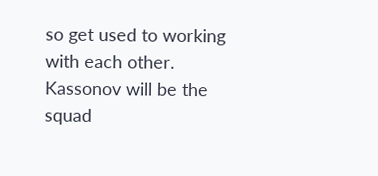so get used to working with each other. Kassonov will be the squad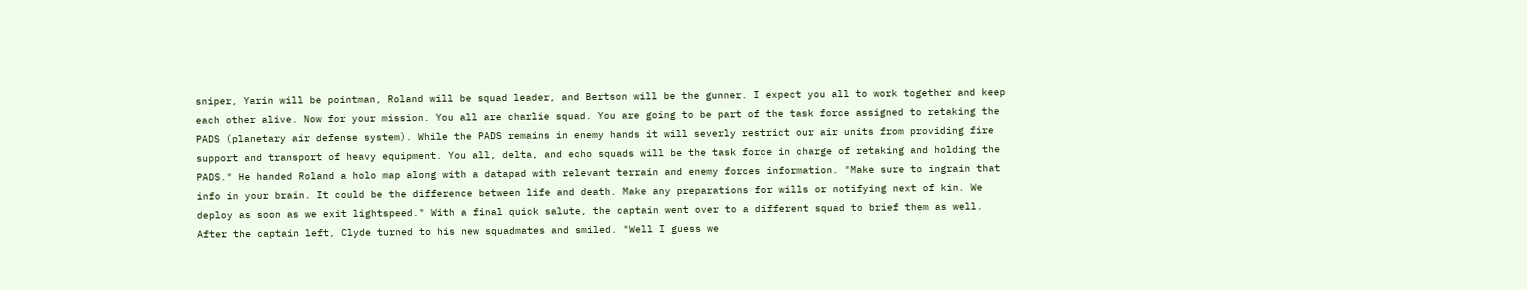sniper, Yarin will be pointman, Roland will be squad leader, and Bertson will be the gunner. I expect you all to work together and keep each other alive. Now for your mission. You all are charlie squad. You are going to be part of the task force assigned to retaking the PADS (planetary air defense system). While the PADS remains in enemy hands it will severly restrict our air units from providing fire support and transport of heavy equipment. You all, delta, and echo squads will be the task force in charge of retaking and holding the PADS." He handed Roland a holo map along with a datapad with relevant terrain and enemy forces information. "Make sure to ingrain that info in your brain. It could be the difference between life and death. Make any preparations for wills or notifying next of kin. We deploy as soon as we exit lightspeed." With a final quick salute, the captain went over to a different squad to brief them as well. After the captain left, Clyde turned to his new squadmates and smiled. "Well I guess we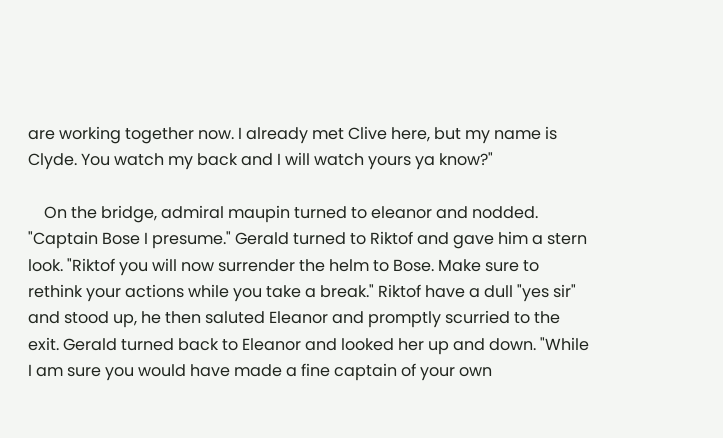are working together now. I already met Clive here, but my name is Clyde. You watch my back and I will watch yours ya know?"

    On the bridge, admiral maupin turned to eleanor and nodded. "Captain Bose I presume." Gerald turned to Riktof and gave him a stern look. "Riktof you will now surrender the helm to Bose. Make sure to rethink your actions while you take a break." Riktof have a dull "yes sir" and stood up, he then saluted Eleanor and promptly scurried to the exit. Gerald turned back to Eleanor and looked her up and down. "While I am sure you would have made a fine captain of your own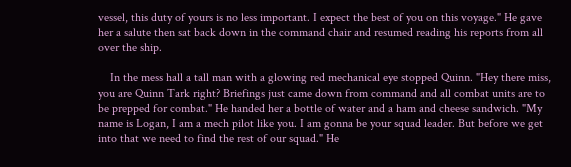vessel, this duty of yours is no less important. I expect the best of you on this voyage." He gave her a salute then sat back down in the command chair and resumed reading his reports from all over the ship.

    In the mess hall a tall man with a glowing red mechanical eye stopped Quinn. "Hey there miss, you are Quinn Tark right? Briefings just came down from command and all combat units are to be prepped for combat." He handed her a bottle of water and a ham and cheese sandwich. "My name is Logan, I am a mech pilot like you. I am gonna be your squad leader. But before we get into that we need to find the rest of our squad." He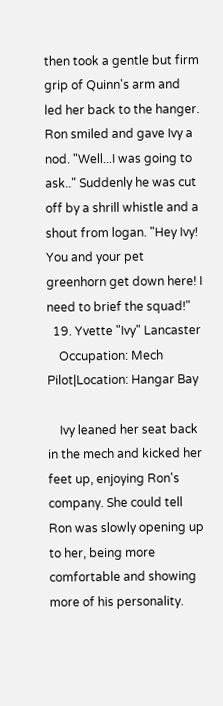then took a gentle but firm grip of Quinn's arm and led her back to the hanger. Ron smiled and gave Ivy a nod. "Well...I was going to ask.." Suddenly he was cut off by a shrill whistle and a shout from logan. "Hey Ivy! You and your pet greenhorn get down here! I need to brief the squad!"
  19. Yvette "Ivy" Lancaster
    Occupation: Mech Pilot|Location: Hangar Bay

    Ivy leaned her seat back in the mech and kicked her feet up, enjoying Ron's company. She could tell Ron was slowly opening up to her, being more comfortable and showing more of his personality.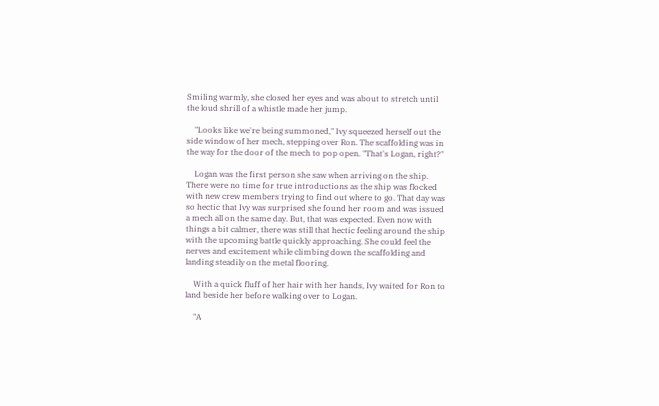Smiling warmly, she closed her eyes and was about to stretch until the loud shrill of a whistle made her jump.

    "Looks like we're being summoned," Ivy squeezed herself out the side window of her mech, stepping over Ron. The scaffolding was in the way for the door of the mech to pop open. "That's Logan, right?"

    Logan was the first person she saw when arriving on the ship. There were no time for true introductions as the ship was flocked with new crew members trying to find out where to go. That day was so hectic that Ivy was surprised she found her room and was issued a mech all on the same day. But, that was expected. Even now with things a bit calmer, there was still that hectic feeling around the ship with the upcoming battle quickly approaching. She could feel the nerves and excitement while climbing down the scaffolding and landing steadily on the metal flooring.

    With a quick fluff of her hair with her hands, Ivy waited for Ron to land beside her before walking over to Logan.

    "A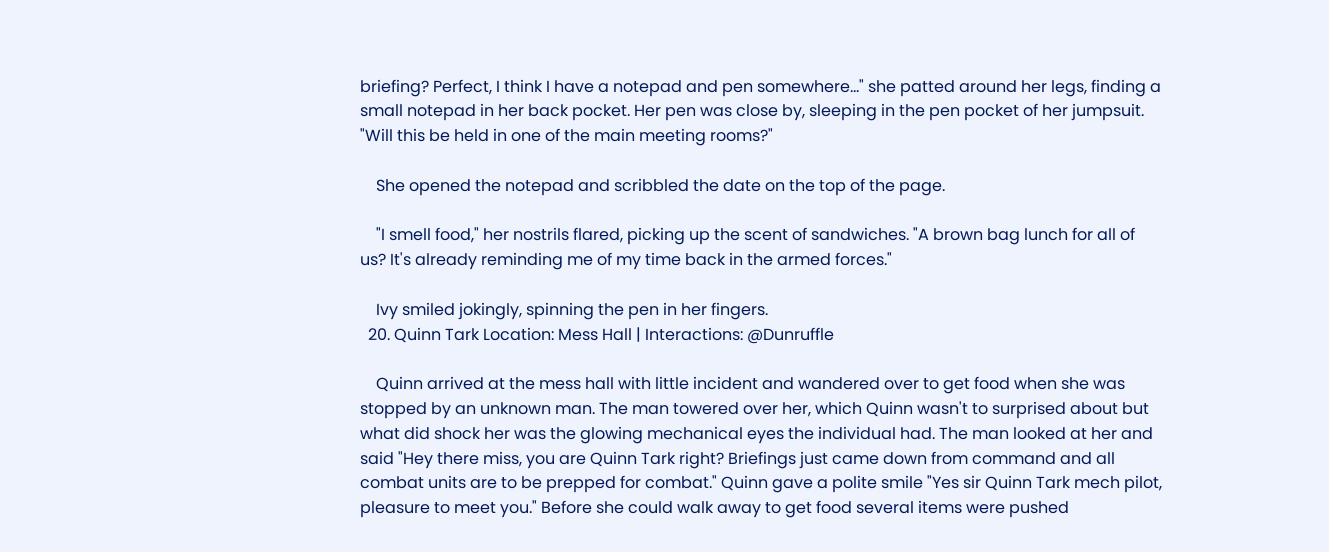briefing? Perfect, I think I have a notepad and pen somewhere..." she patted around her legs, finding a small notepad in her back pocket. Her pen was close by, sleeping in the pen pocket of her jumpsuit. "Will this be held in one of the main meeting rooms?"

    She opened the notepad and scribbled the date on the top of the page.

    "I smell food," her nostrils flared, picking up the scent of sandwiches. "A brown bag lunch for all of us? It's already reminding me of my time back in the armed forces."

    Ivy smiled jokingly, spinning the pen in her fingers.
  20. Quinn Tark Location: Mess Hall | Interactions: @Dunruffle

    Quinn arrived at the mess hall with little incident and wandered over to get food when she was stopped by an unknown man. The man towered over her, which Quinn wasn't to surprised about but what did shock her was the glowing mechanical eyes the individual had. The man looked at her and said "Hey there miss, you are Quinn Tark right? Briefings just came down from command and all combat units are to be prepped for combat." Quinn gave a polite smile "Yes sir Quinn Tark mech pilot, pleasure to meet you." Before she could walk away to get food several items were pushed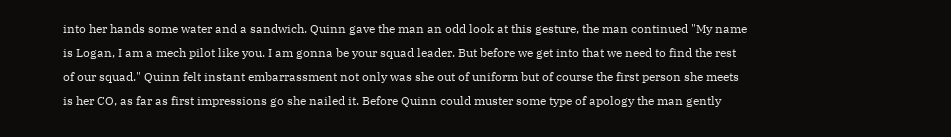into her hands some water and a sandwich. Quinn gave the man an odd look at this gesture, the man continued "My name is Logan, I am a mech pilot like you. I am gonna be your squad leader. But before we get into that we need to find the rest of our squad." Quinn felt instant embarrassment not only was she out of uniform but of course the first person she meets is her CO, as far as first impressions go she nailed it. Before Quinn could muster some type of apology the man gently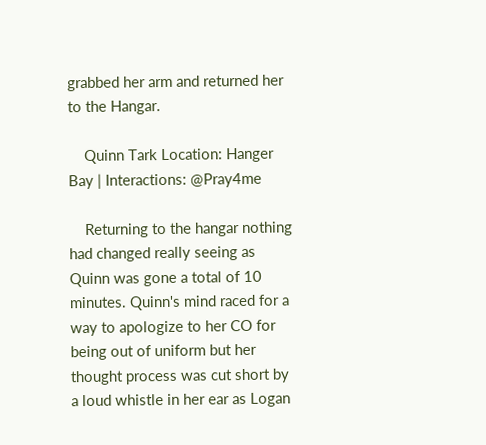grabbed her arm and returned her to the Hangar.

    Quinn Tark Location: Hanger Bay | Interactions: @Pray4me

    Returning to the hangar nothing had changed really seeing as Quinn was gone a total of 10 minutes. Quinn's mind raced for a way to apologize to her CO for being out of uniform but her thought process was cut short by a loud whistle in her ear as Logan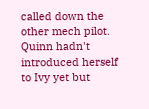called down the other mech pilot. Quinn hadn't introduced herself to Ivy yet but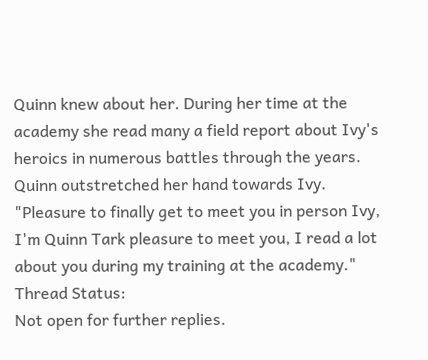Quinn knew about her. During her time at the academy she read many a field report about Ivy's heroics in numerous battles through the years. Quinn outstretched her hand towards Ivy. "Pleasure to finally get to meet you in person Ivy, I'm Quinn Tark pleasure to meet you, I read a lot about you during my training at the academy."
Thread Status:
Not open for further replies.